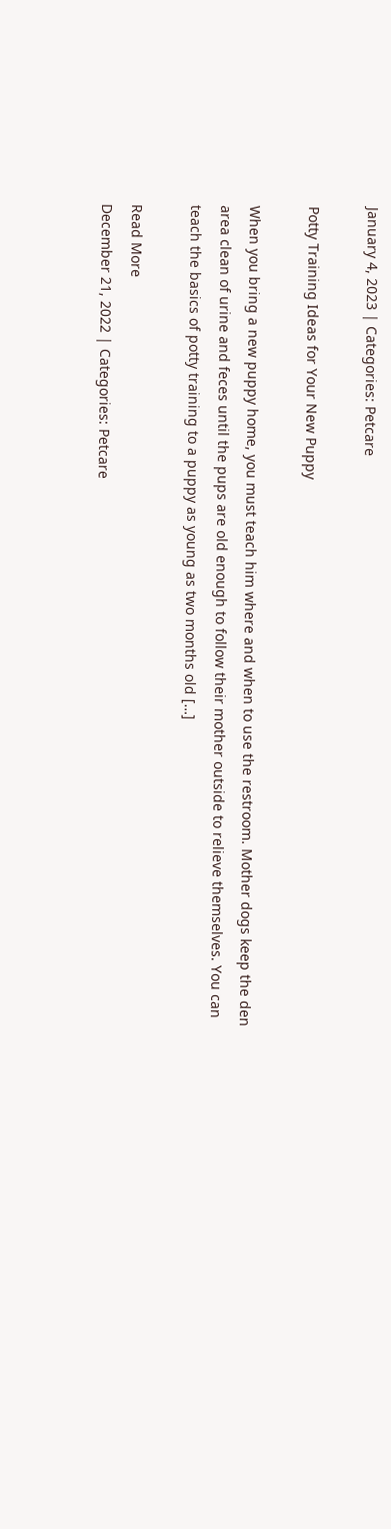January 4, 2023 | Categories: Petcare

Potty Training Ideas for Your New Puppy

When you bring a new puppy home, you must teach him where and when to use the restroom. Mother dogs keep the den area clean of urine and feces until the pups are old enough to follow their mother outside to relieve themselves. You can teach the basics of potty training to a puppy as young as two months old […]

Read More
December 21, 2022 | Categories: Petcare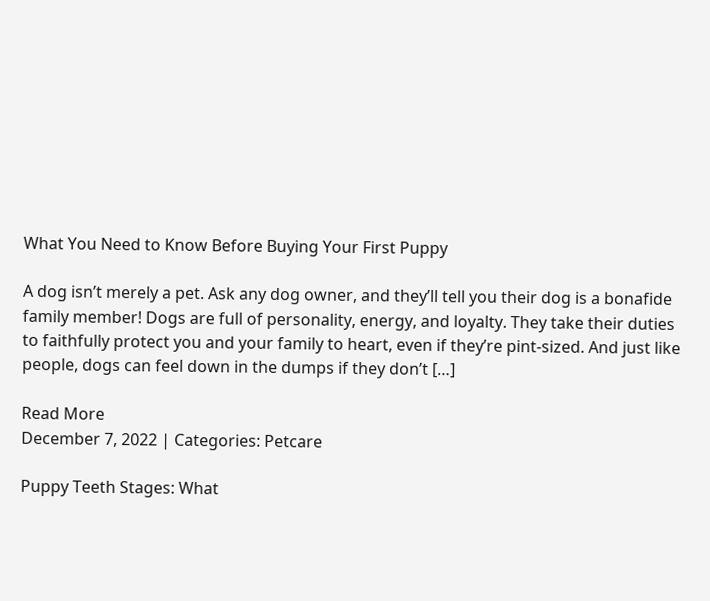What You Need to Know Before Buying Your First Puppy

A dog isn’t merely a pet. Ask any dog owner, and they’ll tell you their dog is a bonafide family member! Dogs are full of personality, energy, and loyalty. They take their duties to faithfully protect you and your family to heart, even if they’re pint-sized. And just like people, dogs can feel down in the dumps if they don’t […]

Read More
December 7, 2022 | Categories: Petcare

Puppy Teeth Stages: What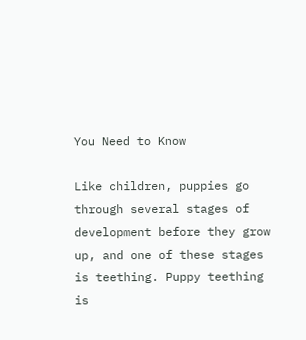You Need to Know

Like children, puppies go through several stages of development before they grow up, and one of these stages is teething. Puppy teething is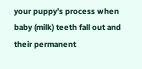your puppy’s process when baby (milk) teeth fall out and their permanent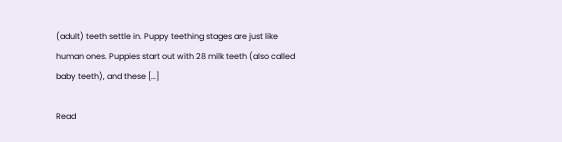(adult) teeth settle in. Puppy teething stages are just like human ones. Puppies start out with 28 milk teeth (also called baby teeth), and these […]

Read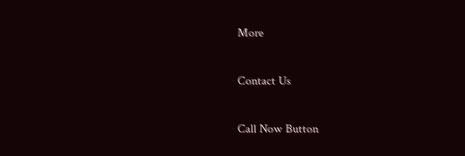More

Contact Us

Call Now Button